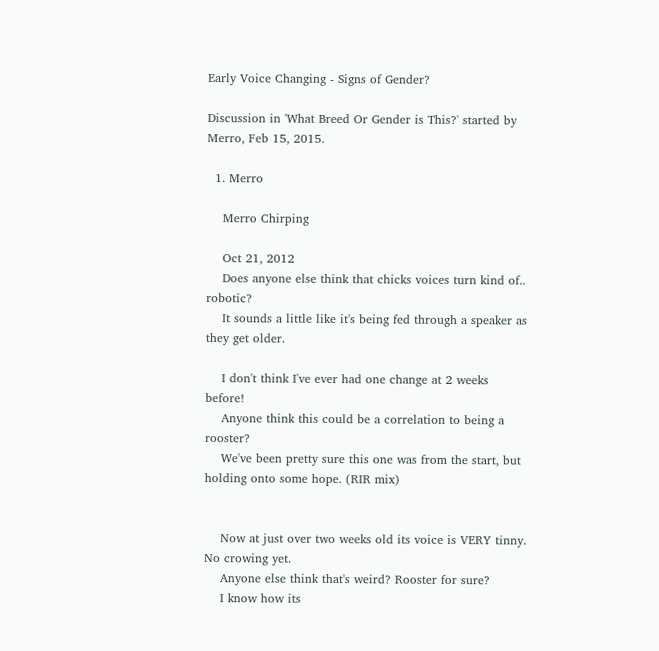Early Voice Changing - Signs of Gender?

Discussion in 'What Breed Or Gender is This?' started by Merro, Feb 15, 2015.

  1. Merro

    Merro Chirping

    Oct 21, 2012
    Does anyone else think that chicks voices turn kind of.. robotic?
    It sounds a little like it's being fed through a speaker as they get older.

    I don't think I've ever had one change at 2 weeks before!
    Anyone think this could be a correlation to being a rooster?
    We've been pretty sure this one was from the start, but holding onto some hope. (RIR mix)


    Now at just over two weeks old its voice is VERY tinny. No crowing yet.
    Anyone else think that's weird? Rooster for sure?
    I know how its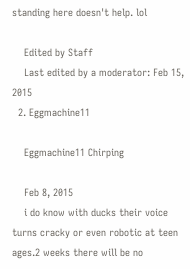standing here doesn't help. lol

    Edited by Staff
    Last edited by a moderator: Feb 15, 2015
  2. Eggmachine11

    Eggmachine11 Chirping

    Feb 8, 2015
    i do know with ducks their voice turns cracky or even robotic at teen ages.2 weeks there will be no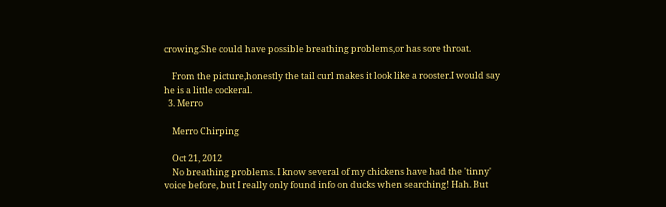crowing.She could have possible breathing problems,or has sore throat.

    From the picture,honestly the tail curl makes it look like a rooster.I would say he is a little cockeral.
  3. Merro

    Merro Chirping

    Oct 21, 2012
    No breathing problems. I know several of my chickens have had the 'tinny' voice before, but I really only found info on ducks when searching! Hah. But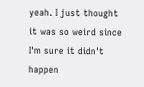yeah. I just thought it was so weird since I'm sure it didn't happen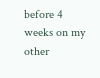before 4 weeks on my other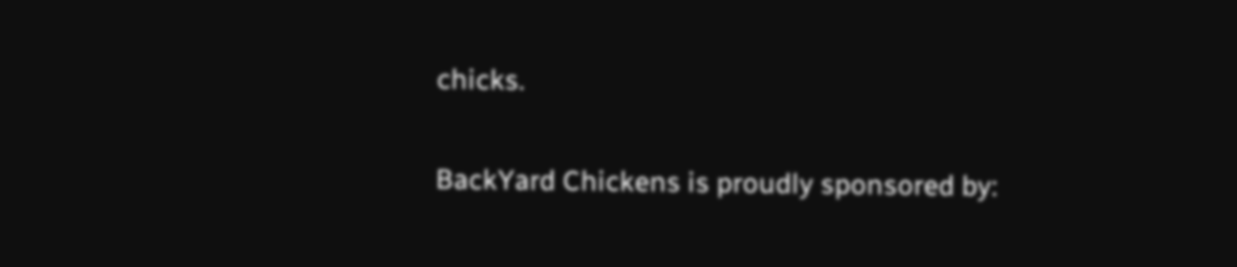chicks.

BackYard Chickens is proudly sponsored by: